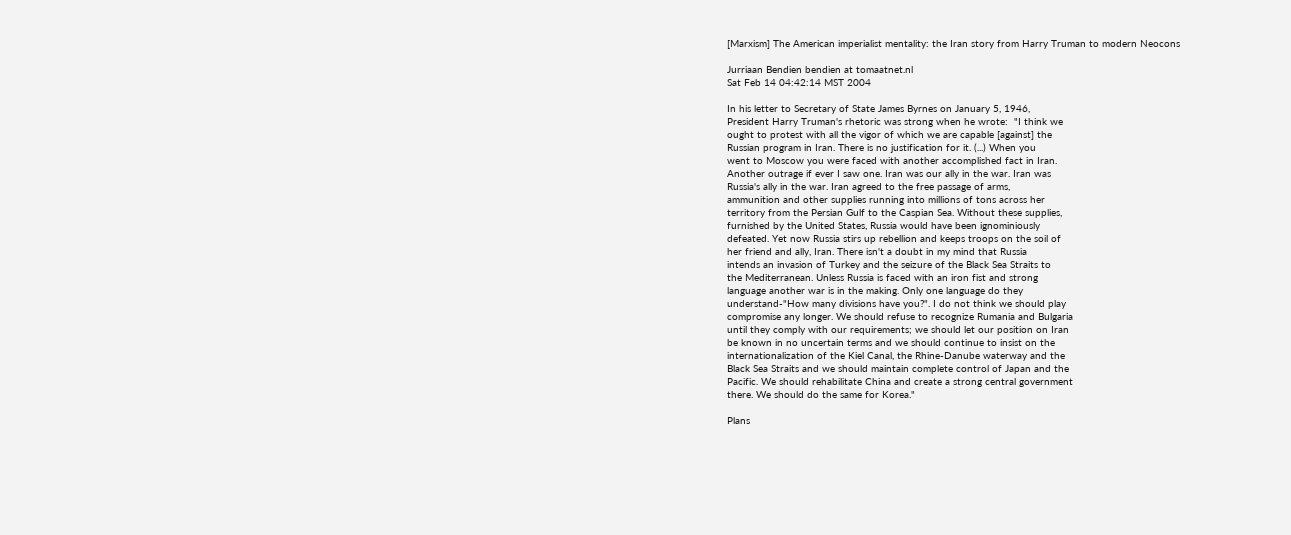[Marxism] The American imperialist mentality: the Iran story from Harry Truman to modern Neocons

Jurriaan Bendien bendien at tomaatnet.nl
Sat Feb 14 04:42:14 MST 2004

In his letter to Secretary of State James Byrnes on January 5, 1946,
President Harry Truman's rhetoric was strong when he wrote:  "I think we
ought to protest with all the vigor of which we are capable [against] the
Russian program in Iran. There is no justification for it. (...) When you
went to Moscow you were faced with another accomplished fact in Iran.
Another outrage if ever I saw one. Iran was our ally in the war. Iran was
Russia's ally in the war. Iran agreed to the free passage of arms,
ammunition and other supplies running into millions of tons across her
territory from the Persian Gulf to the Caspian Sea. Without these supplies,
furnished by the United States, Russia would have been ignominiously
defeated. Yet now Russia stirs up rebellion and keeps troops on the soil of
her friend and ally, Iran. There isn't a doubt in my mind that Russia
intends an invasion of Turkey and the seizure of the Black Sea Straits to
the Mediterranean. Unless Russia is faced with an iron fist and strong
language another war is in the making. Only one language do they
understand-"How many divisions have you?". I do not think we should play
compromise any longer. We should refuse to recognize Rumania and Bulgaria
until they comply with our requirements; we should let our position on Iran
be known in no uncertain terms and we should continue to insist on the
internationalization of the Kiel Canal, the Rhine-Danube waterway and the
Black Sea Straits and we should maintain complete control of Japan and the
Pacific. We should rehabilitate China and create a strong central government
there. We should do the same for Korea."

Plans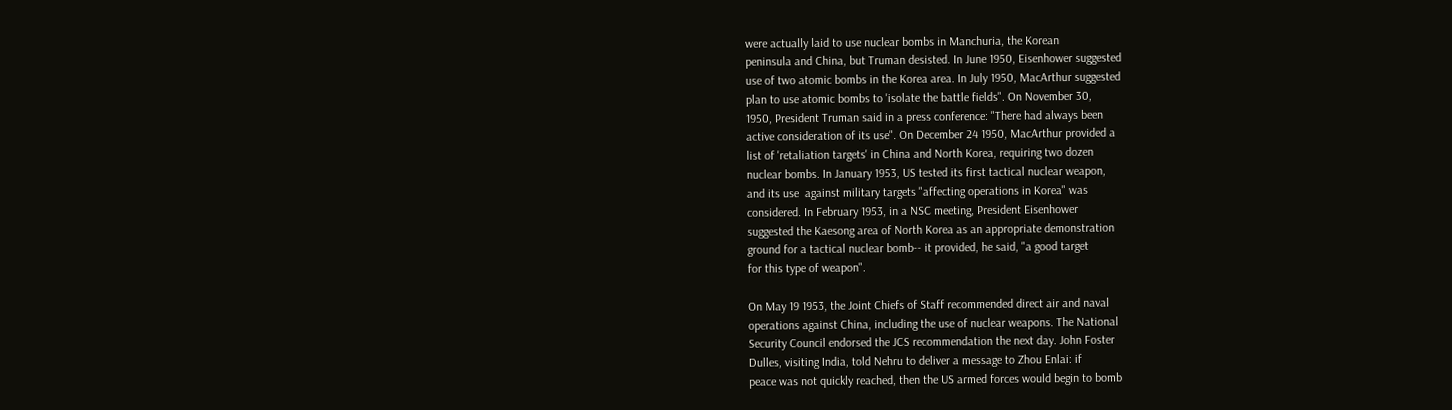were actually laid to use nuclear bombs in Manchuria, the Korean
peninsula and China, but Truman desisted. In June 1950, Eisenhower suggested
use of two atomic bombs in the Korea area. In July 1950, MacArthur suggested
plan to use atomic bombs to 'isolate the battle fields". On November 30,
1950, President Truman said in a press conference: "There had always been
active consideration of its use". On December 24 1950, MacArthur provided a
list of 'retaliation targets' in China and North Korea, requiring two dozen
nuclear bombs. In January 1953, US tested its first tactical nuclear weapon,
and its use  against military targets "affecting operations in Korea" was
considered. In February 1953, in a NSC meeting, President Eisenhower
suggested the Kaesong area of North Korea as an appropriate demonstration
ground for a tactical nuclear bomb-- it provided, he said, "a good target
for this type of weapon".

On May 19 1953, the Joint Chiefs of Staff recommended direct air and naval
operations against China, including the use of nuclear weapons. The National
Security Council endorsed the JCS recommendation the next day. John Foster
Dulles, visiting India, told Nehru to deliver a message to Zhou Enlai: if
peace was not quickly reached, then the US armed forces would begin to bomb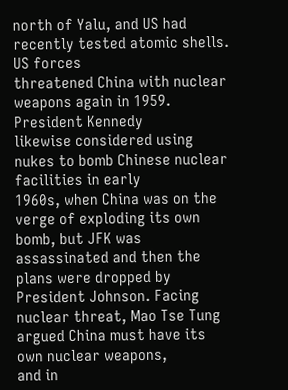north of Yalu, and US had recently tested atomic shells. US forces
threatened China with nuclear weapons again in 1959. President Kennedy
likewise considered using nukes to bomb Chinese nuclear facilities in early
1960s, when China was on the verge of exploding its own bomb, but JFK was
assassinated and then the plans were dropped by President Johnson. Facing
nuclear threat, Mao Tse Tung argued China must have its own nuclear weapons,
and in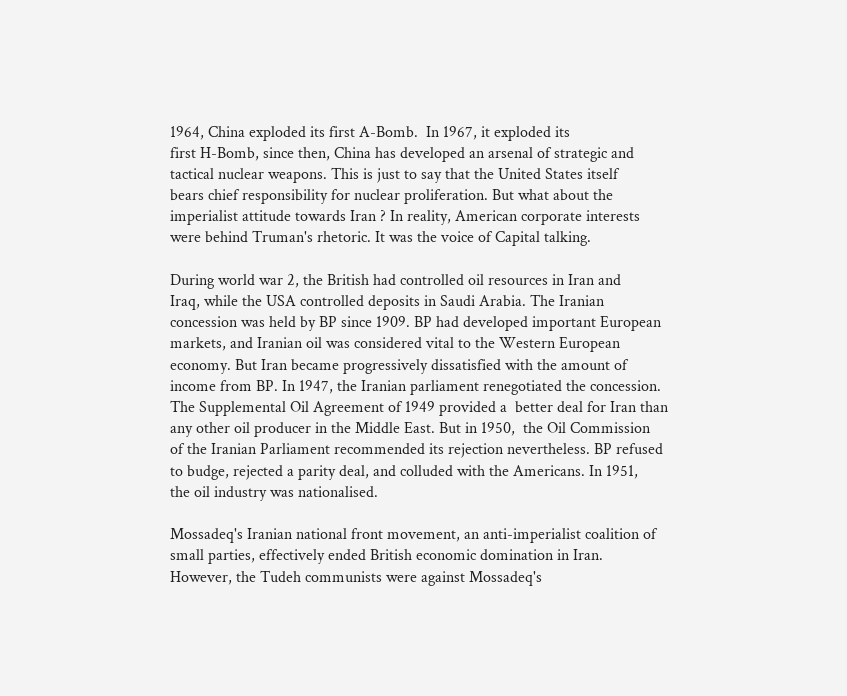1964, China exploded its first A-Bomb.  In 1967, it exploded its
first H-Bomb, since then, China has developed an arsenal of strategic and
tactical nuclear weapons. This is just to say that the United States itself
bears chief responsibility for nuclear proliferation. But what about the
imperialist attitude towards Iran ? In reality, American corporate interests
were behind Truman's rhetoric. It was the voice of Capital talking.

During world war 2, the British had controlled oil resources in Iran and
Iraq, while the USA controlled deposits in Saudi Arabia. The Iranian
concession was held by BP since 1909. BP had developed important European
markets, and Iranian oil was considered vital to the Western European
economy. But Iran became progressively dissatisfied with the amount of
income from BP. In 1947, the Iranian parliament renegotiated the concession.
The Supplemental Oil Agreement of 1949 provided a  better deal for Iran than
any other oil producer in the Middle East. But in 1950,  the Oil Commission
of the Iranian Parliament recommended its rejection nevertheless. BP refused
to budge, rejected a parity deal, and colluded with the Americans. In 1951,
the oil industry was nationalised.

Mossadeq's Iranian national front movement, an anti-imperialist coalition of
small parties, effectively ended British economic domination in Iran.
However, the Tudeh communists were against Mossadeq's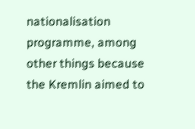nationalisation
programme, among other things because the Kremlin aimed to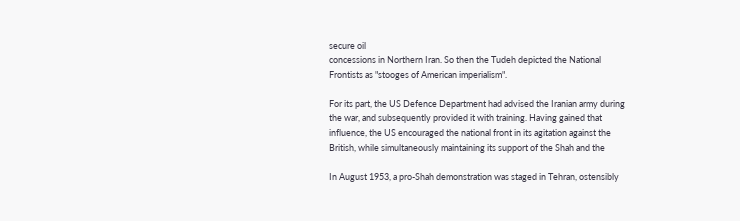secure oil
concessions in Northern Iran. So then the Tudeh depicted the National
Frontists as "stooges of American imperialism".

For its part, the US Defence Department had advised the Iranian army during
the war, and subsequently provided it with training. Having gained that
influence, the US encouraged the national front in its agitation against the
British, while simultaneously maintaining its support of the Shah and the

In August 1953, a pro-Shah demonstration was staged in Tehran, ostensibly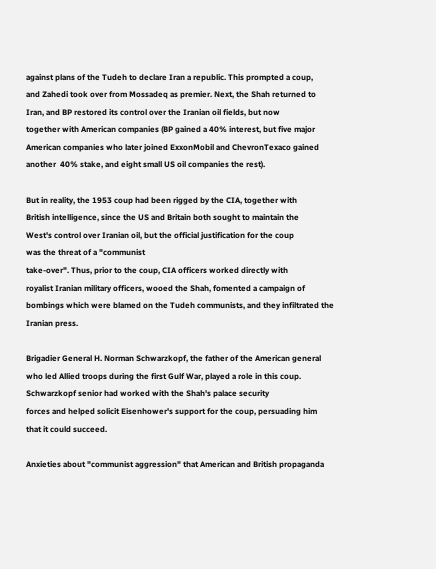against plans of the Tudeh to declare Iran a republic. This prompted a coup,
and Zahedi took over from Mossadeq as premier. Next, the Shah returned to
Iran, and BP restored its control over the Iranian oil fields, but now
together with American companies (BP gained a 40% interest, but five major
American companies who later joined ExxonMobil and ChevronTexaco gained
another  40% stake, and eight small US oil companies the rest).

But in reality, the 1953 coup had been rigged by the CIA, together with
British intelligence, since the US and Britain both sought to maintain the
West's control over Iranian oil, but the official justification for the coup
was the threat of a "communist
take-over". Thus, prior to the coup, CIA officers worked directly with
royalist Iranian military officers, wooed the Shah, fomented a campaign of
bombings which were blamed on the Tudeh communists, and they infiltrated the
Iranian press.

Brigadier General H. Norman Schwarzkopf, the father of the American general
who led Allied troops during the first Gulf War, played a role in this coup.
Schwarzkopf senior had worked with the Shah's palace security
forces and helped solicit Eisenhower's support for the coup, persuading him
that it could succeed.

Anxieties about "communist aggression" that American and British propaganda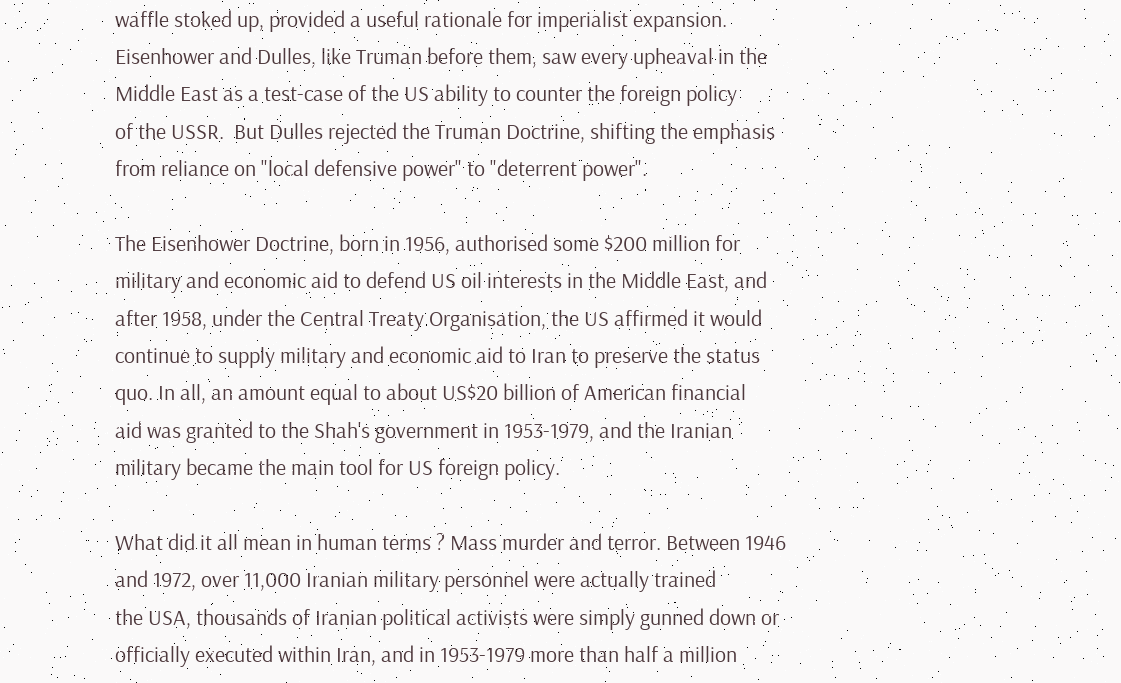waffle stoked up, provided a useful rationale for imperialist expansion.
Eisenhower and Dulles, like Truman before them, saw every upheaval in the
Middle East as a test-case of the US ability to counter the foreign policy
of the USSR.  But Dulles rejected the Truman Doctrine, shifting the emphasis
from reliance on "local defensive power" to "deterrent power".

The Eisenhower Doctrine, born in 1956, authorised some $200 million for
military and economic aid to defend US oil interests in the Middle East, and
after 1958, under the Central Treaty Organisation, the US affirmed it would
continue to supply military and economic aid to Iran to preserve the status
quo. In all, an amount equal to about US$20 billion of American financial
aid was granted to the Shah's government in 1953-1979, and the Iranian
military became the main tool for US foreign policy.

What did it all mean in human terms ? Mass murder and terror. Between 1946
and 1972, over 11,000 Iranian military personnel were actually trained
the USA, thousands of Iranian political activists were simply gunned down or
officially executed within Iran, and in 1953-1979 more than half a million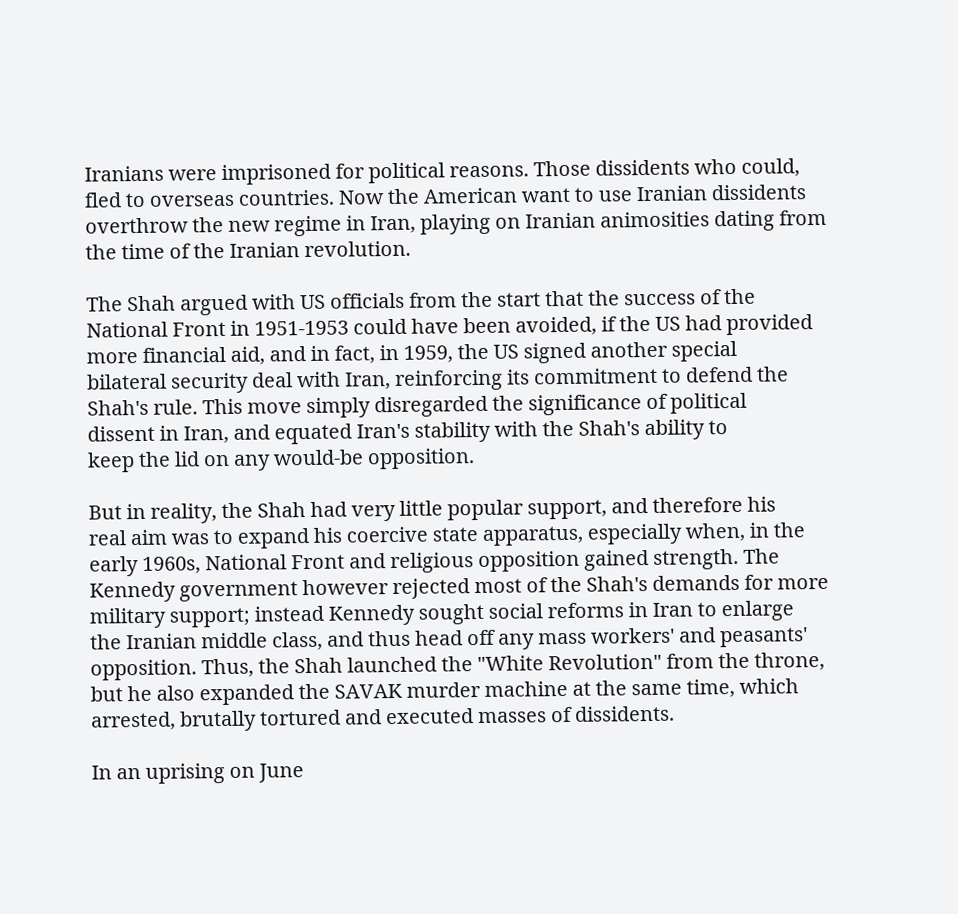Iranians were imprisoned for political reasons. Those dissidents who could,
fled to overseas countries. Now the American want to use Iranian dissidents
overthrow the new regime in Iran, playing on Iranian animosities dating from
the time of the Iranian revolution.

The Shah argued with US officials from the start that the success of the
National Front in 1951-1953 could have been avoided, if the US had provided
more financial aid, and in fact, in 1959, the US signed another special
bilateral security deal with Iran, reinforcing its commitment to defend the
Shah's rule. This move simply disregarded the significance of political
dissent in Iran, and equated Iran's stability with the Shah's ability to
keep the lid on any would-be opposition.

But in reality, the Shah had very little popular support, and therefore his
real aim was to expand his coercive state apparatus, especially when, in the
early 1960s, National Front and religious opposition gained strength. The
Kennedy government however rejected most of the Shah's demands for more
military support; instead Kennedy sought social reforms in Iran to enlarge
the Iranian middle class, and thus head off any mass workers' and peasants'
opposition. Thus, the Shah launched the "White Revolution" from the throne,
but he also expanded the SAVAK murder machine at the same time, which
arrested, brutally tortured and executed masses of dissidents.

In an uprising on June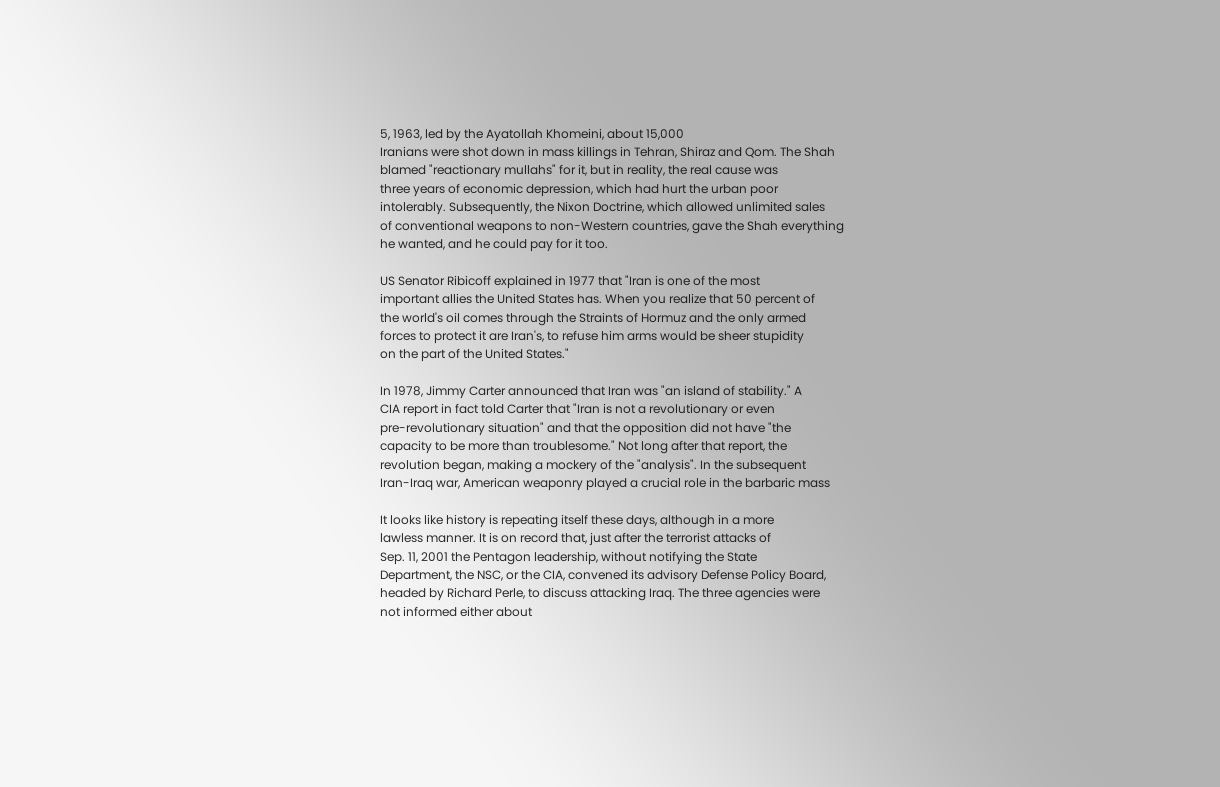5, 1963, led by the Ayatollah Khomeini, about 15,000
Iranians were shot down in mass killings in Tehran, Shiraz and Qom. The Shah
blamed "reactionary mullahs" for it, but in reality, the real cause was
three years of economic depression, which had hurt the urban poor
intolerably. Subsequently, the Nixon Doctrine, which allowed unlimited sales
of conventional weapons to non-Western countries, gave the Shah everything
he wanted, and he could pay for it too.

US Senator Ribicoff explained in 1977 that "Iran is one of the most
important allies the United States has. When you realize that 50 percent of
the world's oil comes through the Straints of Hormuz and the only armed
forces to protect it are Iran's, to refuse him arms would be sheer stupidity
on the part of the United States."

In 1978, Jimmy Carter announced that Iran was "an island of stability." A
CIA report in fact told Carter that "Iran is not a revolutionary or even
pre-revolutionary situation" and that the opposition did not have "the
capacity to be more than troublesome." Not long after that report, the
revolution began, making a mockery of the "analysis". In the subsequent
Iran-Iraq war, American weaponry played a crucial role in the barbaric mass

It looks like history is repeating itself these days, although in a more
lawless manner. It is on record that, just after the terrorist attacks of
Sep. 11, 2001 the Pentagon leadership, without notifying the State
Department, the NSC, or the CIA, convened its advisory Defense Policy Board,
headed by Richard Perle, to discuss attacking Iraq. The three agencies were
not informed either about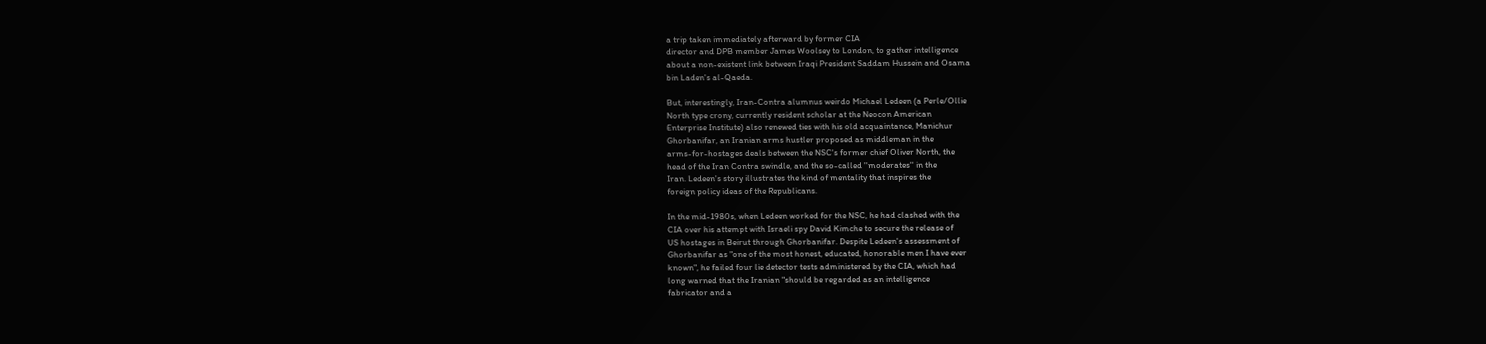a trip taken immediately afterward by former CIA
director and DPB member James Woolsey to London, to gather intelligence
about a non-existent link between Iraqi President Saddam Hussein and Osama
bin Laden's al-Qaeda.

But, interestingly, Iran-Contra alumnus weirdo Michael Ledeen (a Perle/Ollie
North type crony, currently resident scholar at the Neocon American
Enterprise Institute) also renewed ties with his old acquaintance, Manichur
Ghorbanifar, an Iranian arms hustler proposed as middleman in the
arms-for-hostages deals between the NSC's former chief Oliver North, the
head of the Iran Contra swindle, and the so-called ''moderates'' in the
Iran. Ledeen's story illustrates the kind of mentality that inspires the
foreign policy ideas of the Republicans.

In the mid-1980s, when Ledeen worked for the NSC, he had clashed with the
CIA over his attempt with Israeli spy David Kimche to secure the release of
US hostages in Beirut through Ghorbanifar. Despite Ledeen's assessment of
Ghorbanifar as "one of the most honest, educated, honorable men I have ever
known", he failed four lie detector tests administered by the CIA, which had
long warned that the Iranian "should be regarded as an intelligence
fabricator and a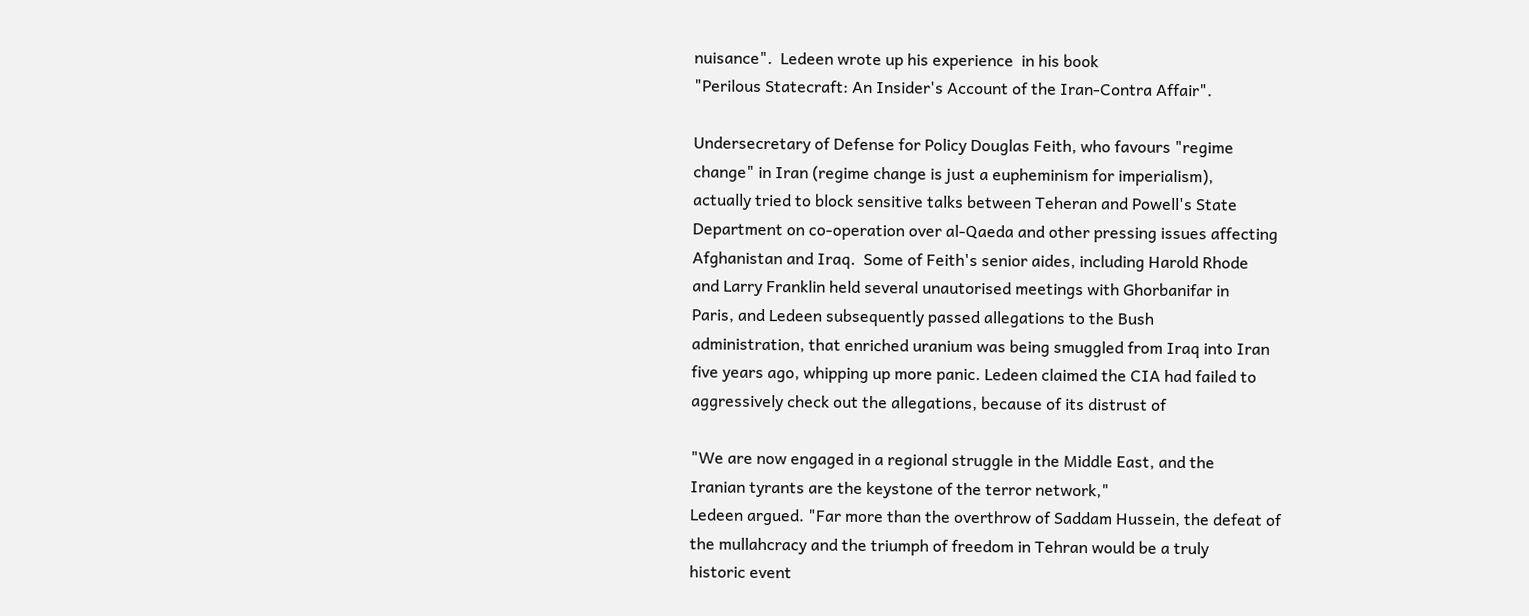nuisance".  Ledeen wrote up his experience  in his book
"Perilous Statecraft: An Insider's Account of the Iran-Contra Affair".

Undersecretary of Defense for Policy Douglas Feith, who favours "regime
change" in Iran (regime change is just a eupheminism for imperialism),
actually tried to block sensitive talks between Teheran and Powell's State
Department on co-operation over al-Qaeda and other pressing issues affecting
Afghanistan and Iraq.  Some of Feith's senior aides, including Harold Rhode
and Larry Franklin held several unautorised meetings with Ghorbanifar in
Paris, and Ledeen subsequently passed allegations to the Bush
administration, that enriched uranium was being smuggled from Iraq into Iran
five years ago, whipping up more panic. Ledeen claimed the CIA had failed to
aggressively check out the allegations, because of its distrust of

"We are now engaged in a regional struggle in the Middle East, and the
Iranian tyrants are the keystone of the terror network,"
Ledeen argued. "Far more than the overthrow of Saddam Hussein, the defeat of
the mullahcracy and the triumph of freedom in Tehran would be a truly
historic event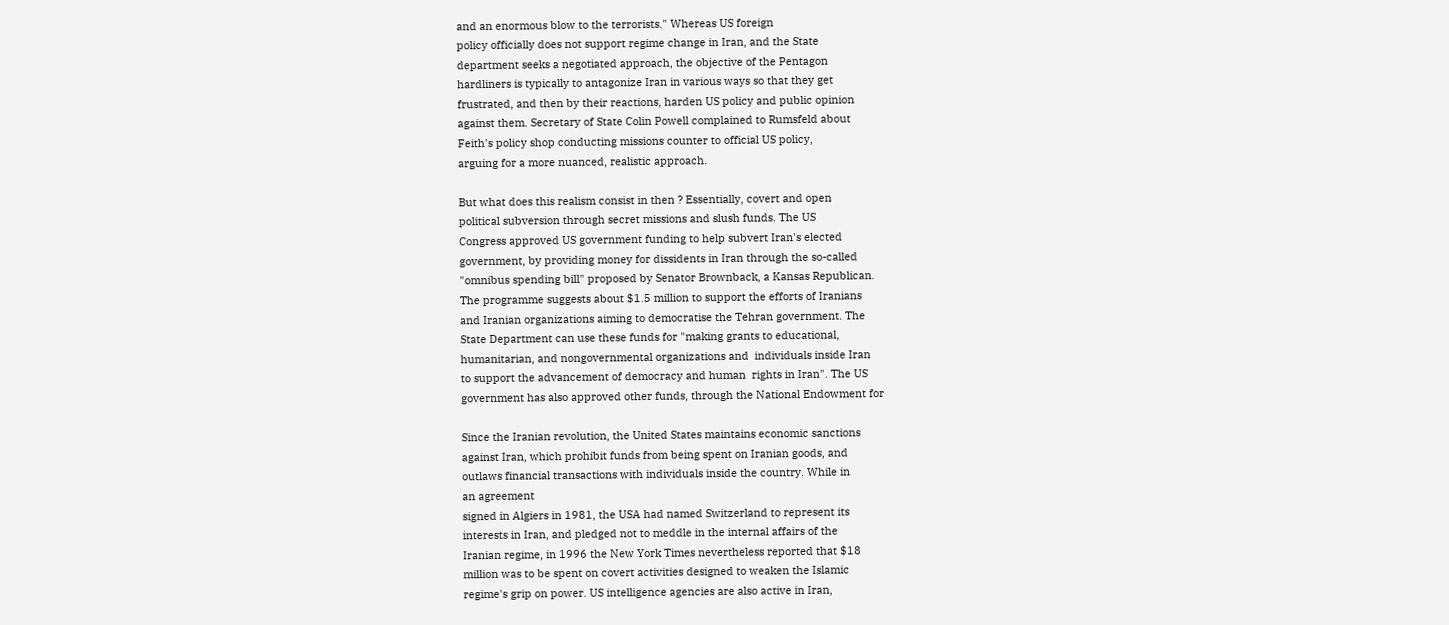and an enormous blow to the terrorists." Whereas US foreign
policy officially does not support regime change in Iran, and the State
department seeks a negotiated approach, the objective of the Pentagon
hardliners is typically to antagonize Iran in various ways so that they get
frustrated, and then by their reactions, harden US policy and public opinion
against them. Secretary of State Colin Powell complained to Rumsfeld about
Feith's policy shop conducting missions counter to official US policy,
arguing for a more nuanced, realistic approach.

But what does this realism consist in then ? Essentially, covert and open
political subversion through secret missions and slush funds. The US
Congress approved US government funding to help subvert Iran's elected
government, by providing money for dissidents in Iran through the so-called
"omnibus spending bill" proposed by Senator Brownback, a Kansas Republican.
The programme suggests about $1.5 million to support the efforts of Iranians
and Iranian organizations aiming to democratise the Tehran government. The
State Department can use these funds for "making grants to educational,
humanitarian, and nongovernmental organizations and  individuals inside Iran
to support the advancement of democracy and human  rights in Iran". The US
government has also approved other funds, through the National Endowment for

Since the Iranian revolution, the United States maintains economic sanctions
against Iran, which prohibit funds from being spent on Iranian goods, and
outlaws financial transactions with individuals inside the country. While in
an agreement
signed in Algiers in 1981, the USA had named Switzerland to represent its
interests in Iran, and pledged not to meddle in the internal affairs of the
Iranian regime, in 1996 the New York Times nevertheless reported that $18
million was to be spent on covert activities designed to weaken the Islamic
regime's grip on power. US intelligence agencies are also active in Iran,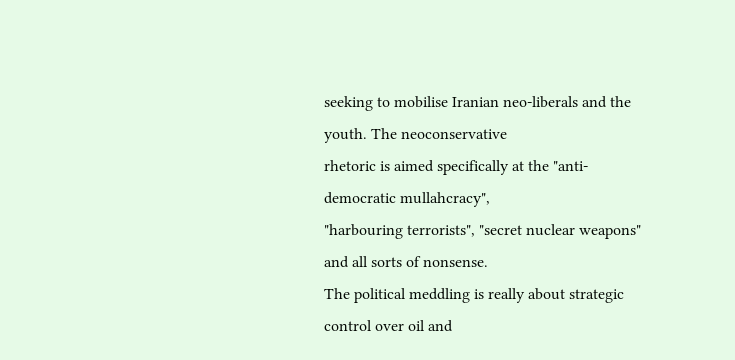seeking to mobilise Iranian neo-liberals and the youth. The neoconservative
rhetoric is aimed specifically at the "anti-democratic mullahcracy",
"harbouring terrorists", "secret nuclear weapons" and all sorts of nonsense.
The political meddling is really about strategic control over oil and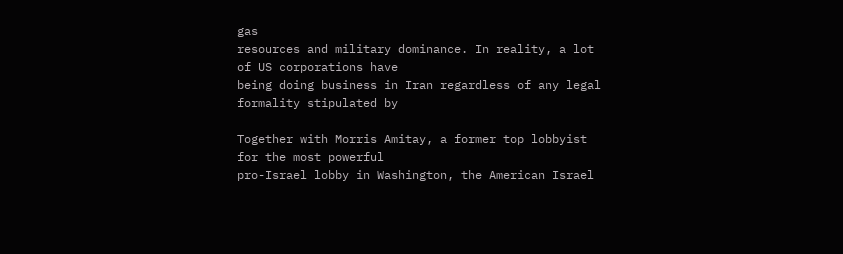gas
resources and military dominance. In reality, a lot of US corporations have
being doing business in Iran regardless of any legal formality stipulated by

Together with Morris Amitay, a former top lobbyist for the most powerful
pro-Israel lobby in Washington, the American Israel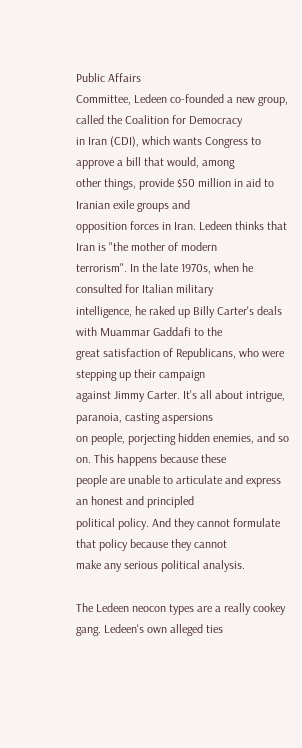Public Affairs
Committee, Ledeen co-founded a new group, called the Coalition for Democracy
in Iran (CDI), which wants Congress to approve a bill that would, among
other things, provide $50 million in aid to Iranian exile groups and
opposition forces in Iran. Ledeen thinks that Iran is "the mother of modern
terrorism". In the late 1970s, when he consulted for Italian military
intelligence, he raked up Billy Carter's deals with Muammar Gaddafi to the
great satisfaction of Republicans, who were stepping up their campaign
against Jimmy Carter. It's all about intrigue, paranoia, casting aspersions
on people, porjecting hidden enemies, and so on. This happens because these
people are unable to articulate and express an honest and principled
political policy. And they cannot formulate that policy because they cannot
make any serious political analysis.

The Ledeen neocon types are a really cookey gang. Ledeen's own alleged ties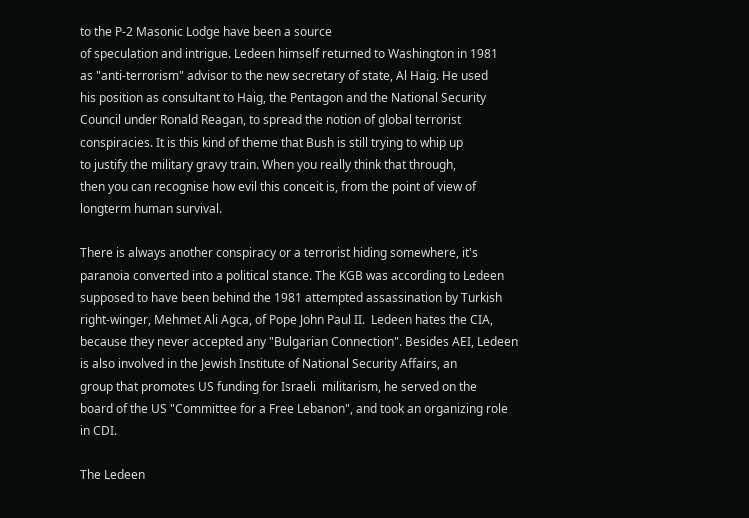to the P-2 Masonic Lodge have been a source
of speculation and intrigue. Ledeen himself returned to Washington in 1981
as "anti-terrorism" advisor to the new secretary of state, Al Haig. He used
his position as consultant to Haig, the Pentagon and the National Security
Council under Ronald Reagan, to spread the notion of global terrorist
conspiracies. It is this kind of theme that Bush is still trying to whip up
to justify the military gravy train. When you really think that through,
then you can recognise how evil this conceit is, from the point of view of
longterm human survival.

There is always another conspiracy or a terrorist hiding somewhere, it's
paranoia converted into a political stance. The KGB was according to Ledeen
supposed to have been behind the 1981 attempted assassination by Turkish
right-winger, Mehmet Ali Agca, of Pope John Paul II.  Ledeen hates the CIA,
because they never accepted any "Bulgarian Connection". Besides AEI, Ledeen
is also involved in the Jewish Institute of National Security Affairs, an
group that promotes US funding for Israeli  militarism, he served on the
board of the US "Committee for a Free Lebanon", and took an organizing role
in CDI.

The Ledeen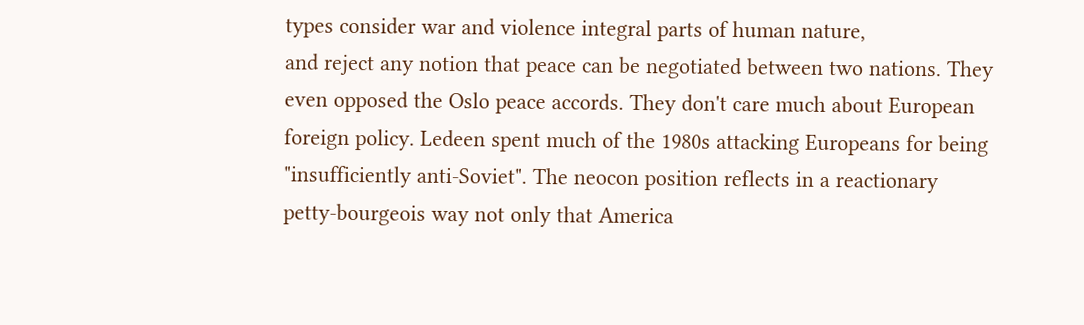types consider war and violence integral parts of human nature,
and reject any notion that peace can be negotiated between two nations. They
even opposed the Oslo peace accords. They don't care much about European
foreign policy. Ledeen spent much of the 1980s attacking Europeans for being
"insufficiently anti-Soviet". The neocon position reflects in a reactionary
petty-bourgeois way not only that America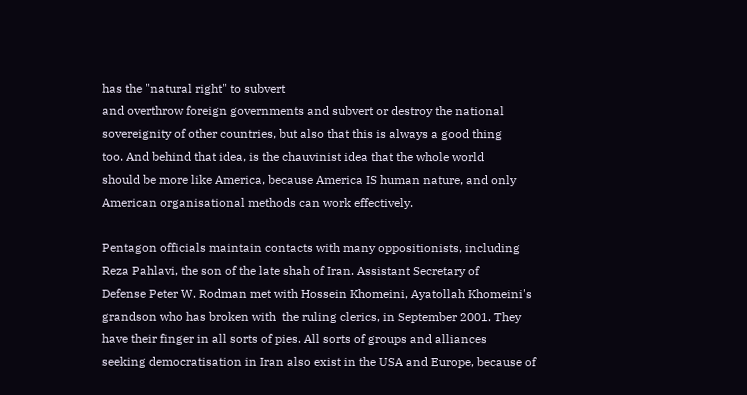has the "natural right" to subvert
and overthrow foreign governments and subvert or destroy the national
sovereignity of other countries, but also that this is always a good thing
too. And behind that idea, is the chauvinist idea that the whole world
should be more like America, because America IS human nature, and only
American organisational methods can work effectively.

Pentagon officials maintain contacts with many oppositionists, including
Reza Pahlavi, the son of the late shah of Iran. Assistant Secretary of
Defense Peter W. Rodman met with Hossein Khomeini, Ayatollah Khomeini's
grandson who has broken with  the ruling clerics, in September 2001. They
have their finger in all sorts of pies. All sorts of groups and alliances
seeking democratisation in Iran also exist in the USA and Europe, because of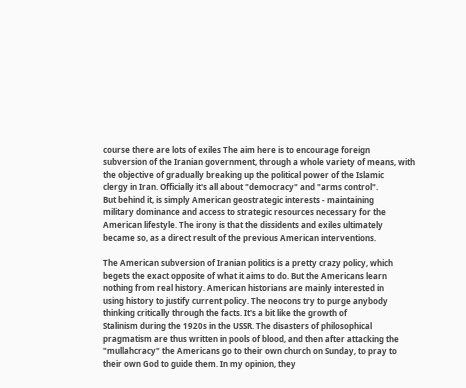course there are lots of exiles The aim here is to encourage foreign
subversion of the Iranian government, through a whole variety of means, with
the objective of gradually breaking up the political power of the Islamic
clergy in Iran. Officially it's all about "democracy" and "arms control".
But behind it, is simply American geostrategic interests - maintaining
military dominance and access to strategic resources necessary for the
American lifestyle. The irony is that the dissidents and exiles ultimately
became so, as a direct result of the previous American interventions.

The American subversion of Iranian politics is a pretty crazy policy, which
begets the exact opposite of what it aims to do. But the Americans learn
nothing from real history. American historians are mainly interested in
using history to justify current policy. The neocons try to purge anybody
thinking critically through the facts. It's a bit like the growth of
Stalinism during the 1920s in the USSR. The disasters of philosophical
pragmatism are thus written in pools of blood, and then after attacking the
"mullahcracy" the Americans go to their own church on Sunday, to pray to
their own God to guide them. In my opinion, they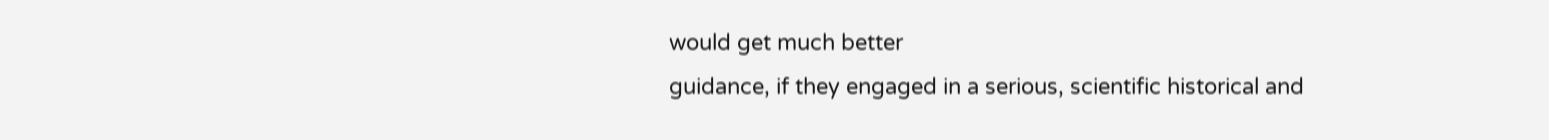would get much better
guidance, if they engaged in a serious, scientific historical and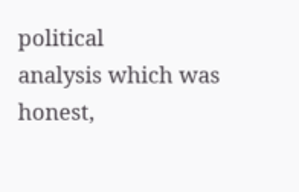political
analysis which was honest,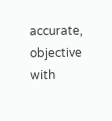accurate, objective with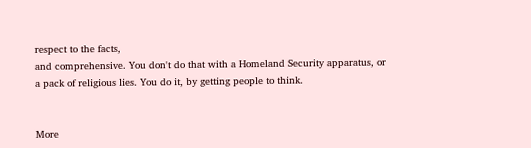respect to the facts,
and comprehensive. You don't do that with a Homeland Security apparatus, or
a pack of religious lies. You do it, by getting people to think.


More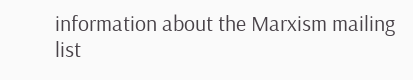information about the Marxism mailing list